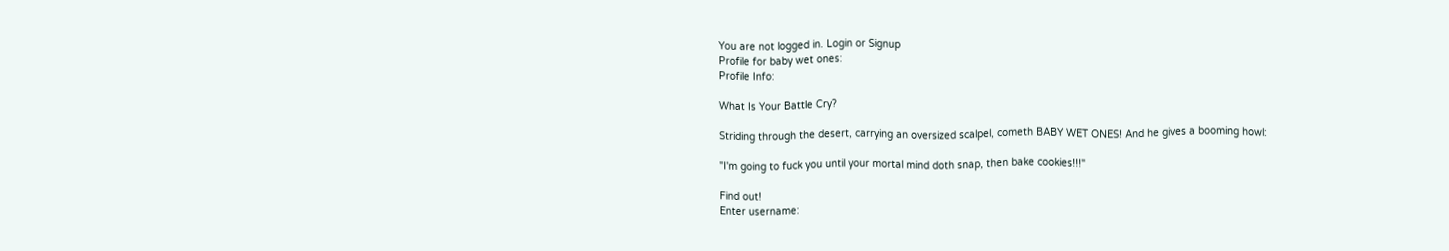You are not logged in. Login or Signup
Profile for baby wet ones:
Profile Info:

What Is Your Battle Cry?

Striding through the desert, carrying an oversized scalpel, cometh BABY WET ONES! And he gives a booming howl:

"I'm going to fuck you until your mortal mind doth snap, then bake cookies!!!"

Find out!
Enter username: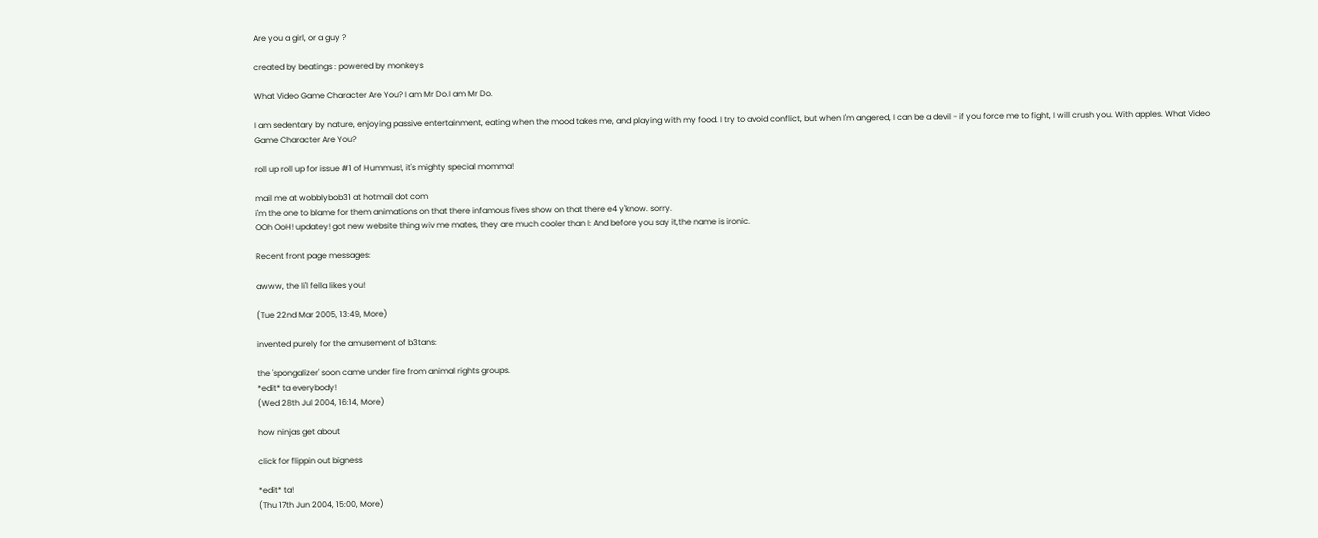Are you a girl, or a guy ?

created by beatings : powered by monkeys

What Video Game Character Are You? I am Mr Do.I am Mr Do.

I am sedentary by nature, enjoying passive entertainment, eating when the mood takes me, and playing with my food. I try to avoid conflict, but when I'm angered, I can be a devil - if you force me to fight, I will crush you. With apples. What Video Game Character Are You?

roll up roll up for issue #1 of Hummus!, it's mighty special momma!

mail me at wobblybob31 at hotmail dot com
i'm the one to blame for them animations on that there infamous fives show on that there e4 y'know. sorry.
OOh OoH! updatey! got new website thing wiv me mates, they are much cooler than I: And before you say it,the name is ironic.

Recent front page messages:

awww, the li'l fella likes you!

(Tue 22nd Mar 2005, 13:49, More)

invented purely for the amusement of b3tans:

the 'spongalizer' soon came under fire from animal rights groups.
*edit* ta everybody!
(Wed 28th Jul 2004, 16:14, More)

how ninjas get about

click for flippin out bigness

*edit* ta!
(Thu 17th Jun 2004, 15:00, More)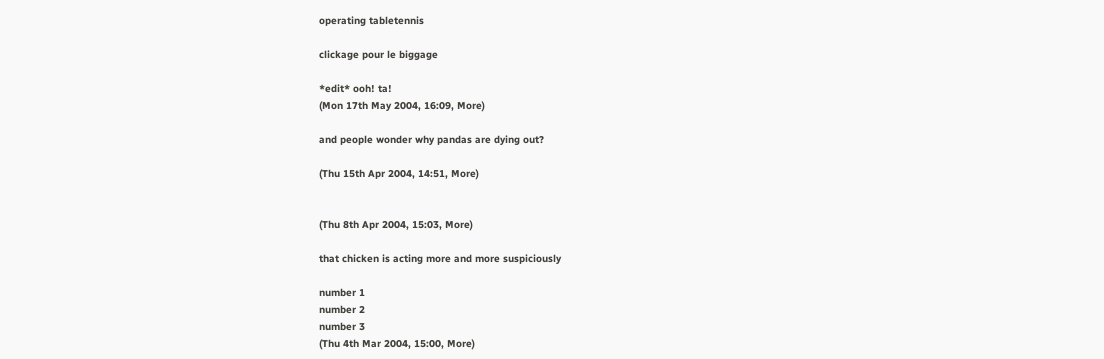operating tabletennis

clickage pour le biggage

*edit* ooh! ta!
(Mon 17th May 2004, 16:09, More)

and people wonder why pandas are dying out?

(Thu 15th Apr 2004, 14:51, More)


(Thu 8th Apr 2004, 15:03, More)

that chicken is acting more and more suspiciously

number 1
number 2
number 3
(Thu 4th Mar 2004, 15:00, More)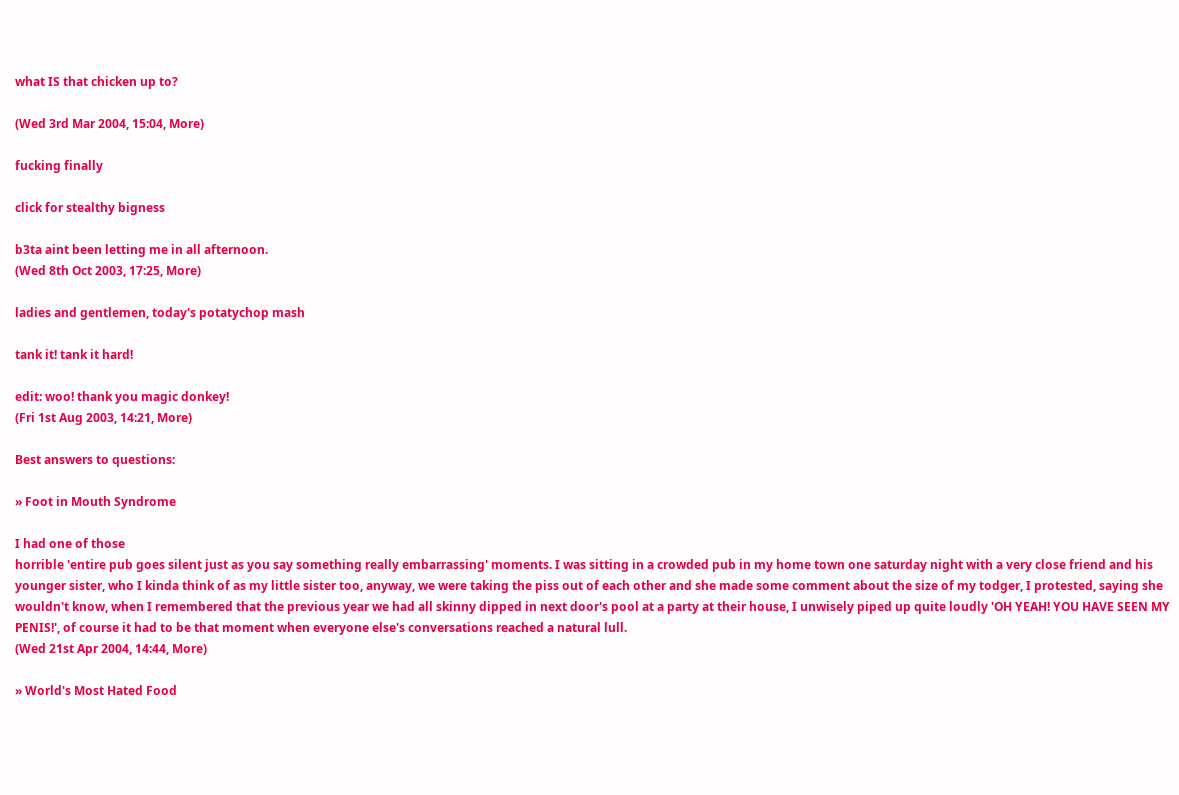what IS that chicken up to?

(Wed 3rd Mar 2004, 15:04, More)

fucking finally

click for stealthy bigness

b3ta aint been letting me in all afternoon.
(Wed 8th Oct 2003, 17:25, More)

ladies and gentlemen, today's potatychop mash

tank it! tank it hard!

edit: woo! thank you magic donkey!
(Fri 1st Aug 2003, 14:21, More)

Best answers to questions:

» Foot in Mouth Syndrome

I had one of those
horrible 'entire pub goes silent just as you say something really embarrassing' moments. I was sitting in a crowded pub in my home town one saturday night with a very close friend and his younger sister, who I kinda think of as my little sister too, anyway, we were taking the piss out of each other and she made some comment about the size of my todger, I protested, saying she wouldn't know, when I remembered that the previous year we had all skinny dipped in next door's pool at a party at their house, I unwisely piped up quite loudly 'OH YEAH! YOU HAVE SEEN MY PENIS!', of course it had to be that moment when everyone else's conversations reached a natural lull.
(Wed 21st Apr 2004, 14:44, More)

» World's Most Hated Food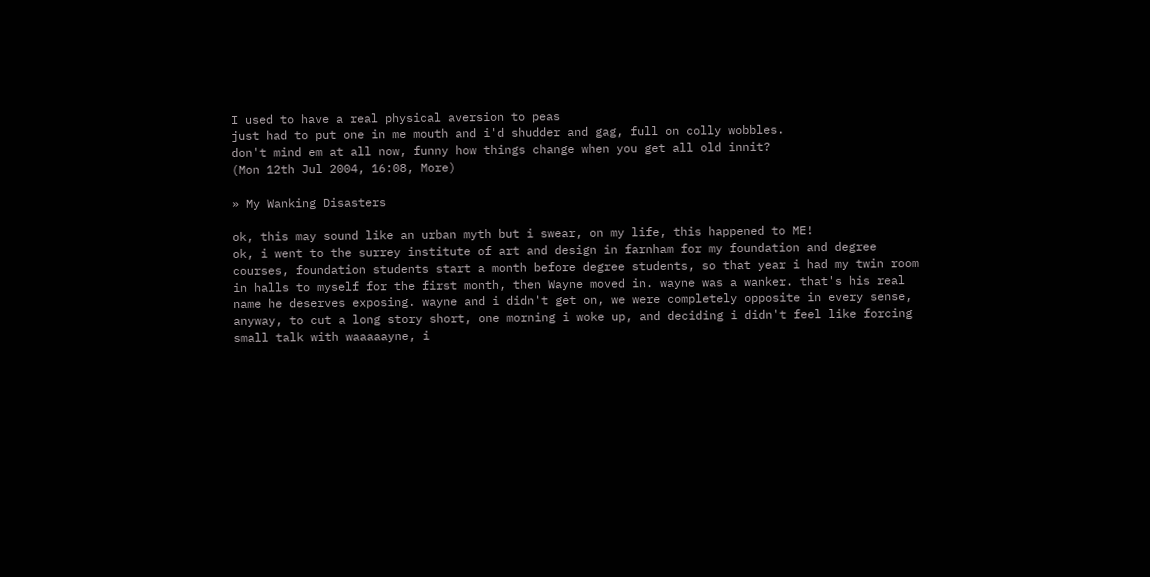I used to have a real physical aversion to peas
just had to put one in me mouth and i'd shudder and gag, full on colly wobbles.
don't mind em at all now, funny how things change when you get all old innit?
(Mon 12th Jul 2004, 16:08, More)

» My Wanking Disasters

ok, this may sound like an urban myth but i swear, on my life, this happened to ME!
ok, i went to the surrey institute of art and design in farnham for my foundation and degree courses, foundation students start a month before degree students, so that year i had my twin room in halls to myself for the first month, then Wayne moved in. wayne was a wanker. that's his real name he deserves exposing. wayne and i didn't get on, we were completely opposite in every sense, anyway, to cut a long story short, one morning i woke up, and deciding i didn't feel like forcing small talk with waaaaayne, i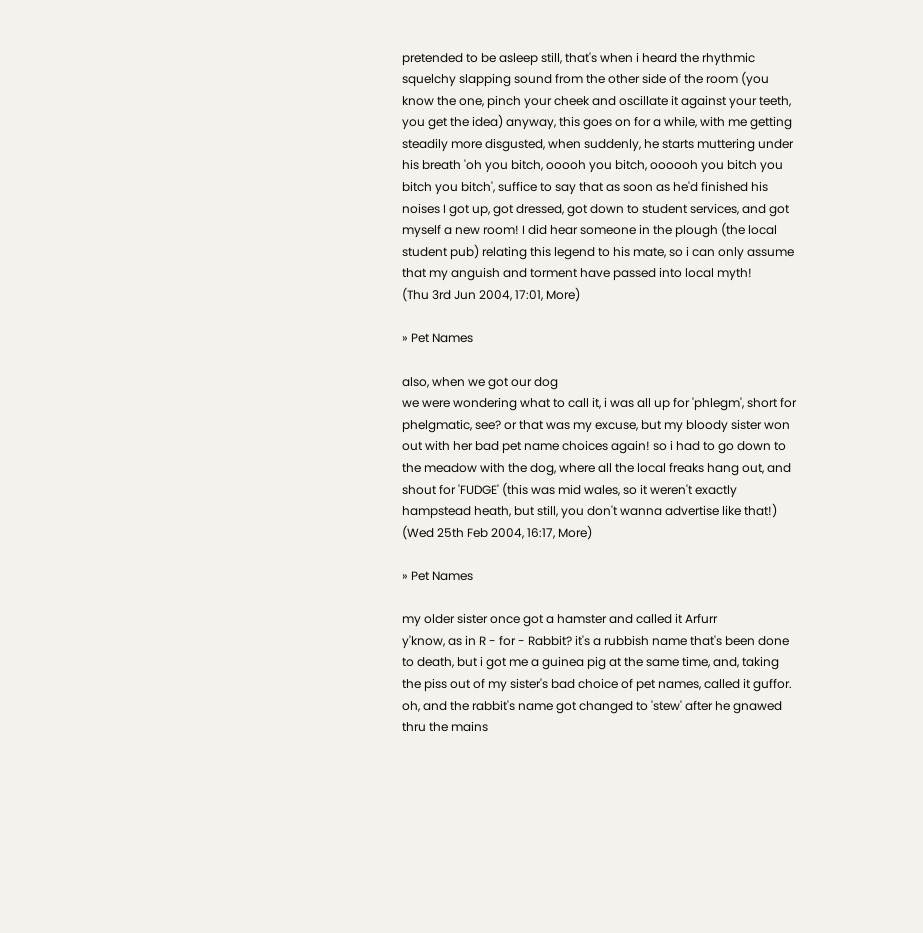pretended to be asleep still, that's when i heard the rhythmic squelchy slapping sound from the other side of the room (you know the one, pinch your cheek and oscillate it against your teeth, you get the idea) anyway, this goes on for a while, with me getting steadily more disgusted, when suddenly, he starts muttering under his breath 'oh you bitch, ooooh you bitch, oooooh you bitch you bitch you bitch', suffice to say that as soon as he'd finished his noises I got up, got dressed, got down to student services, and got myself a new room! I did hear someone in the plough (the local student pub) relating this legend to his mate, so i can only assume that my anguish and torment have passed into local myth!
(Thu 3rd Jun 2004, 17:01, More)

» Pet Names

also, when we got our dog
we were wondering what to call it, i was all up for 'phlegm', short for phelgmatic, see? or that was my excuse, but my bloody sister won out with her bad pet name choices again! so i had to go down to the meadow with the dog, where all the local freaks hang out, and shout for 'FUDGE' (this was mid wales, so it weren't exactly hampstead heath, but still, you don't wanna advertise like that!)
(Wed 25th Feb 2004, 16:17, More)

» Pet Names

my older sister once got a hamster and called it Arfurr
y'know, as in R - for - Rabbit? it's a rubbish name that's been done to death, but i got me a guinea pig at the same time, and, taking the piss out of my sister's bad choice of pet names, called it guffor.
oh, and the rabbit's name got changed to 'stew' after he gnawed thru the mains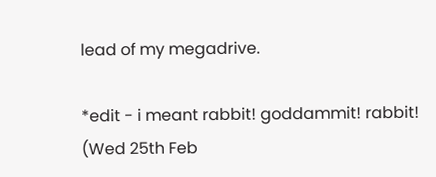lead of my megadrive.

*edit - i meant rabbit! goddammit! rabbit!
(Wed 25th Feb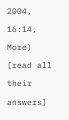2004, 16:14, More)
[read all their answers]